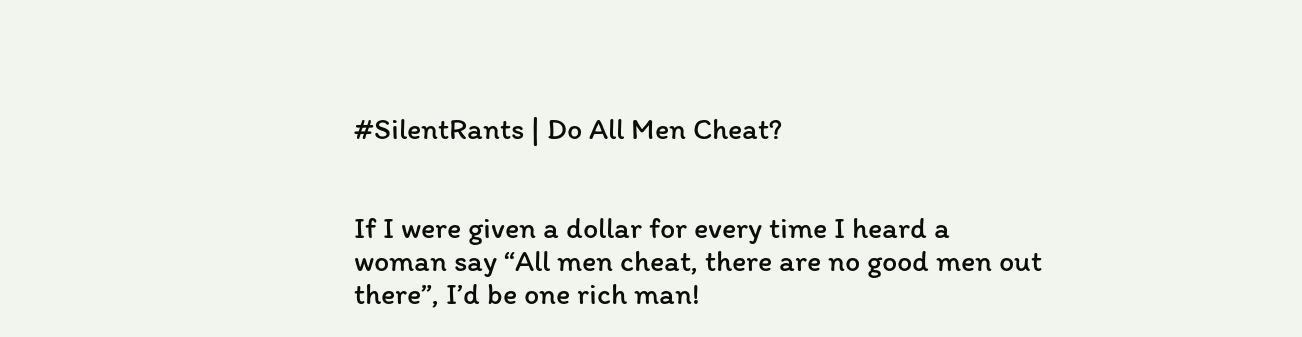#SilentRants | Do All Men Cheat?


If I were given a dollar for every time I heard a woman say “All men cheat, there are no good men out there”, I’d be one rich man!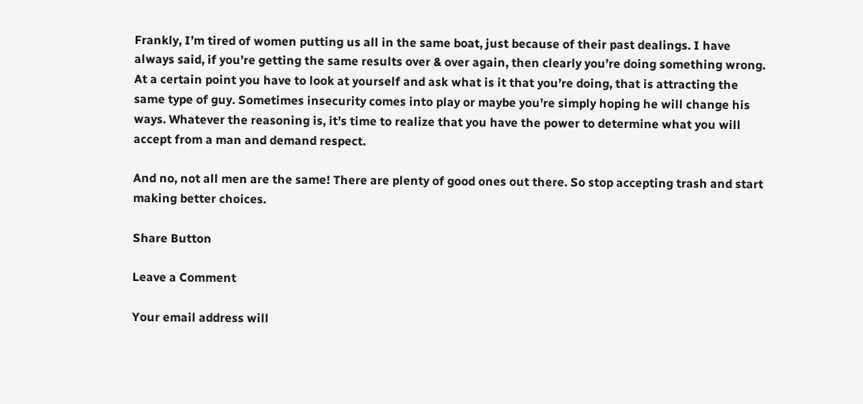Frankly, I’m tired of women putting us all in the same boat, just because of their past dealings. I have always said, if you’re getting the same results over & over again, then clearly you’re doing something wrong. At a certain point you have to look at yourself and ask what is it that you’re doing, that is attracting the same type of guy. Sometimes insecurity comes into play or maybe you’re simply hoping he will change his ways. Whatever the reasoning is, it’s time to realize that you have the power to determine what you will accept from a man and demand respect.

And no, not all men are the same! There are plenty of good ones out there. So stop accepting trash and start making better choices.

Share Button

Leave a Comment

Your email address will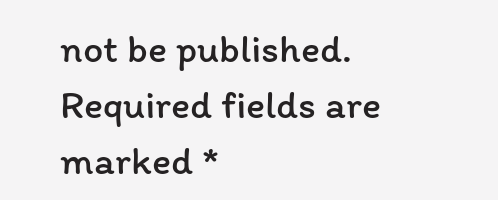not be published. Required fields are marked *